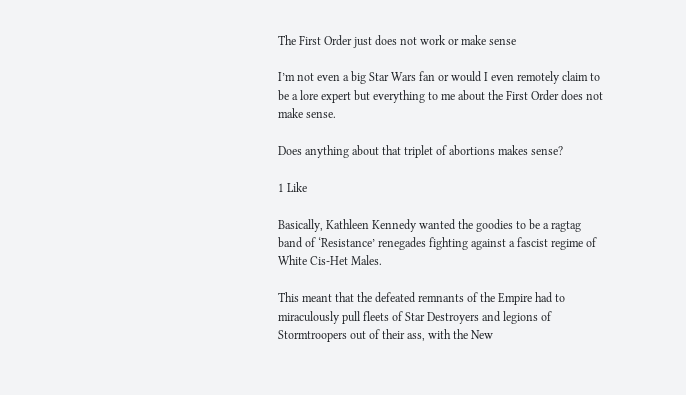The First Order just does not work or make sense

I’m not even a big Star Wars fan or would I even remotely claim to be a lore expert but everything to me about the First Order does not make sense.

Does anything about that triplet of abortions makes sense?

1 Like

Basically, Kathleen Kennedy wanted the goodies to be a ragtag band of ‘Resistance’ renegades fighting against a fascist regime of White Cis-Het Males.

This meant that the defeated remnants of the Empire had to miraculously pull fleets of Star Destroyers and legions of Stormtroopers out of their ass, with the New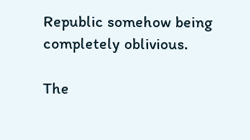Republic somehow being completely oblivious.

The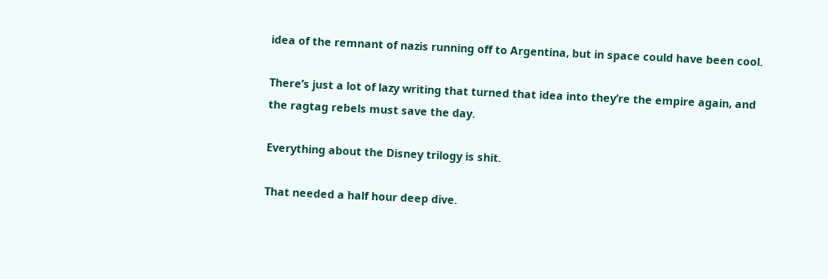idea of the remnant of nazis running off to Argentina, but in space could have been cool.

There’s just a lot of lazy writing that turned that idea into they’re the empire again, and the ragtag rebels must save the day.

Everything about the Disney trilogy is shit.

That needed a half hour deep dive.